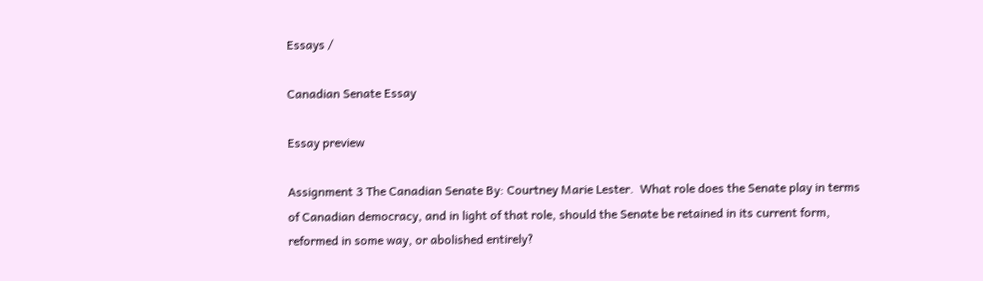Essays /

Canadian Senate Essay

Essay preview

Assignment 3 The Canadian Senate By: Courtney Marie Lester.  What role does the Senate play in terms of Canadian democracy, and in light of that role, should the Senate be retained in its current form, reformed in some way, or abolished entirely?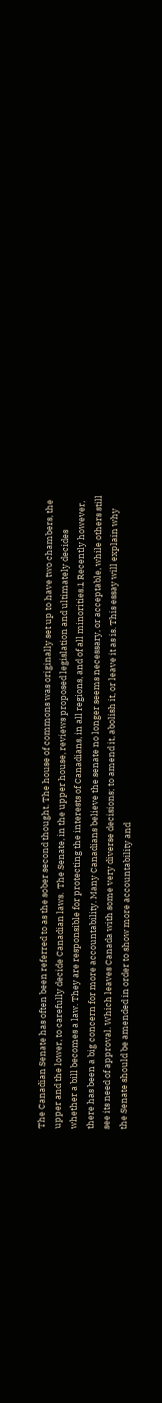The Canadian Senate has often been referred to as the sober second thought. The house of commons was originally set up to have two chambers, the upper and the lower, to carefully decide Canadian laws.  The Senate, in the upper house, reviews proposed legislation and ultimately decides whether a bill becomes a law. They are responsible for protecting the interests of Canadians, in all regions, and of all minorities.1 Recently however, there has been a big concern for more accountability. Many Canadians believe the senate no longer seems necessary, or acceptable, while others still see its need of approval. Which leaves Canada with some very diverse decisions; to amend it, abolish it, or leave it as is. This essay will explain why the Senate should be amended in order to show more accountability and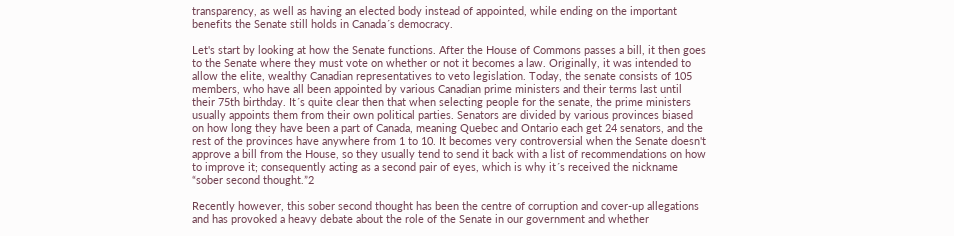transparency, as well as having an elected body instead of appointed, while ending on the important benefits the Senate still holds in Canada´s democracy.

Let's start by looking at how the Senate functions. After the House of Commons passes a bill, it then goes to the Senate where they must vote on whether or not it becomes a law. Originally, it was intended to allow the elite, wealthy Canadian representatives to veto legislation. Today, the senate consists of 105 members, who have all been appointed by various Canadian prime ministers and their terms last until their 75th birthday. It´s quite clear then that when selecting people for the senate, the prime ministers usually appoints them from their own political parties. Senators are divided by various provinces biased on how long they have been a part of Canada, meaning Quebec and Ontario each get 24 senators, and the rest of the provinces have anywhere from 1 to 10. It becomes very controversial when the Senate doesn't approve a bill from the House, so they usually tend to send it back with a list of recommendations on how to improve it; consequently acting as a second pair of eyes, which is why it´s received the nickname “sober second thought.”2

Recently however, this sober second thought has been the centre of corruption and cover-up allegations and has provoked a heavy debate about the role of the Senate in our government and whether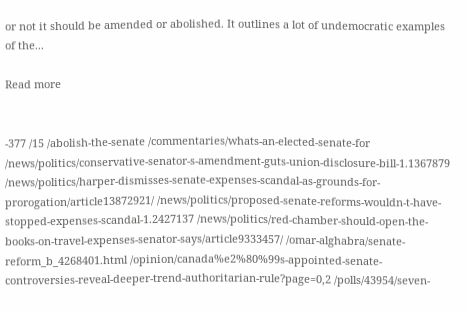or not it should be amended or abolished. It outlines a lot of undemocratic examples of the...

Read more


-377 /15 /abolish-the-senate /commentaries/whats-an-elected-senate-for /news/politics/conservative-senator-s-amendment-guts-union-disclosure-bill-1.1367879 /news/politics/harper-dismisses-senate-expenses-scandal-as-grounds-for-prorogation/article13872921/ /news/politics/proposed-senate-reforms-wouldn-t-have-stopped-expenses-scandal-1.2427137 /news/politics/red-chamber-should-open-the-books-on-travel-expenses-senator-says/article9333457/ /omar-alghabra/senate-reform_b_4268401.html /opinion/canada%e2%80%99s-appointed-senate-controversies-reveal-deeper-trend-authoritarian-rule?page=0,2 /polls/43954/seven-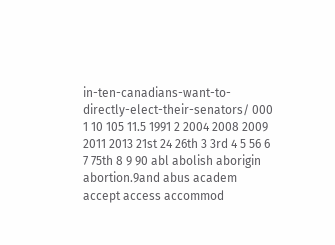in-ten-canadians-want-to-directly-elect-their-senators/ 000 1 10 105 11.5 1991 2 2004 2008 2009 2011 2013 21st 24 26th 3 3rd 4 5 56 6 7 75th 8 9 90 abl abolish aborigin abortion.9and abus academ accept access accommod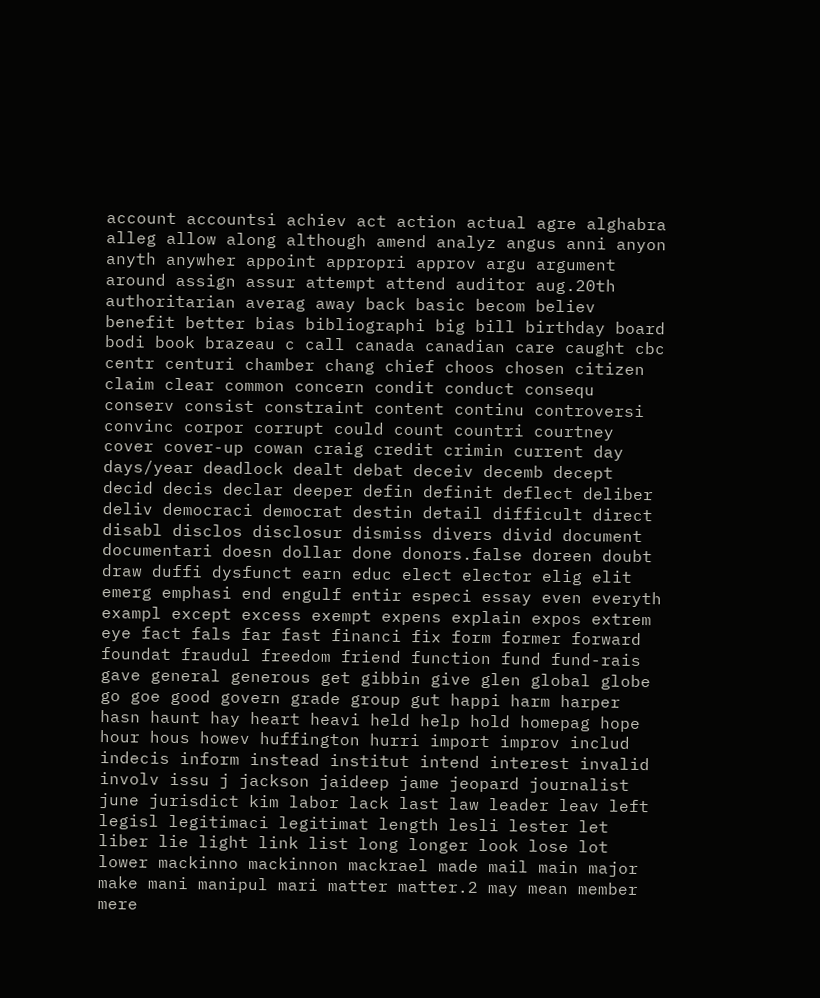account accountsi achiev act action actual agre alghabra alleg allow along although amend analyz angus anni anyon anyth anywher appoint appropri approv argu argument around assign assur attempt attend auditor aug.20th authoritarian averag away back basic becom believ benefit better bias bibliographi big bill birthday board bodi book brazeau c call canada canadian care caught cbc centr centuri chamber chang chief choos chosen citizen claim clear common concern condit conduct consequ conserv consist constraint content continu controversi convinc corpor corrupt could count countri courtney cover cover-up cowan craig credit crimin current day days/year deadlock dealt debat deceiv decemb decept decid decis declar deeper defin definit deflect deliber deliv democraci democrat destin detail difficult direct disabl disclos disclosur dismiss divers divid document documentari doesn dollar done donors.false doreen doubt draw duffi dysfunct earn educ elect elector elig elit emerg emphasi end engulf entir especi essay even everyth exampl except excess exempt expens explain expos extrem eye fact fals far fast financi fix form former forward foundat fraudul freedom friend function fund fund-rais gave general generous get gibbin give glen global globe go goe good govern grade group gut happi harm harper hasn haunt hay heart heavi held help hold homepag hope hour hous howev huffington hurri import improv includ indecis inform instead institut intend interest invalid involv issu j jackson jaideep jame jeopard journalist june jurisdict kim labor lack last law leader leav left legisl legitimaci legitimat length lesli lester let liber lie light link list long longer look lose lot lower mackinno mackinnon mackrael made mail main major make mani manipul mari matter matter.2 may mean member mere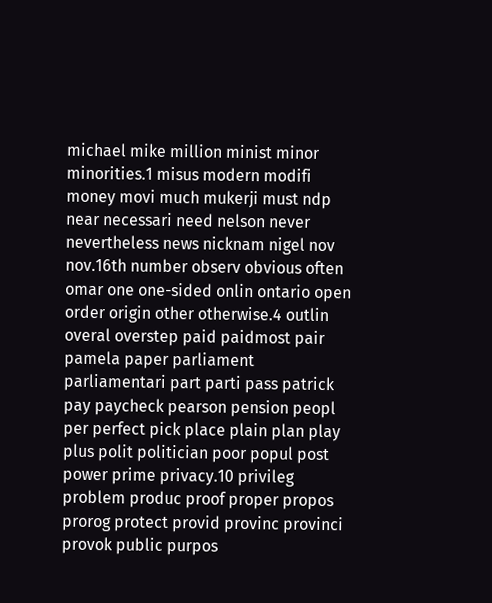michael mike million minist minor minorities.1 misus modern modifi money movi much mukerji must ndp near necessari need nelson never nevertheless news nicknam nigel nov nov.16th number observ obvious often omar one one-sided onlin ontario open order origin other otherwise.4 outlin overal overstep paid paidmost pair pamela paper parliament parliamentari part parti pass patrick pay paycheck pearson pension peopl per perfect pick place plain plan play plus polit politician poor popul post power prime privacy.10 privileg problem produc proof proper propos prorog protect provid provinc provinci provok public purpos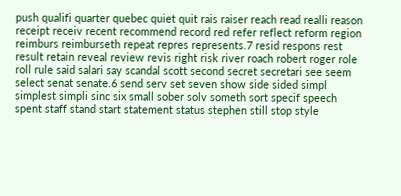push qualifi quarter quebec quiet quit rais raiser reach read realli reason receipt receiv recent recommend record red refer reflect reform region reimburs reimburseth repeat repres represents.7 resid respons rest result retain reveal review revis right risk river roach robert roger role roll rule said salari say scandal scott second secret secretari see seem select senat senate.6 send serv set seven show side sided simpl simplest simpli sinc six small sober solv someth sort specif speech spent staff stand start statement status stephen still stop style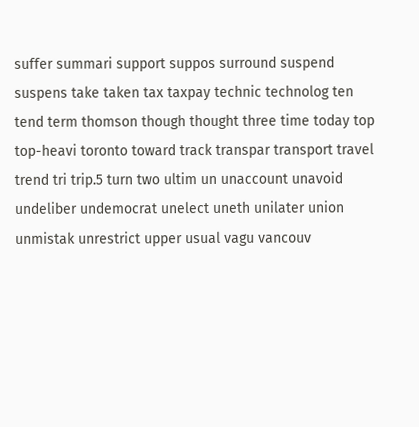suffer summari support suppos surround suspend suspens take taken tax taxpay technic technolog ten tend term thomson though thought three time today top top-heavi toronto toward track transpar transport travel trend tri trip.5 turn two ultim un unaccount unavoid undeliber undemocrat unelect uneth unilater union unmistak unrestrict upper usual vagu vancouv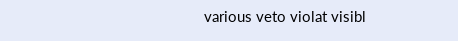various veto violat visibl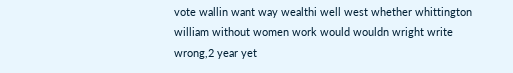vote wallin want way wealthi well west whether whittington william without women work would wouldn wright write wrong,2 year yet